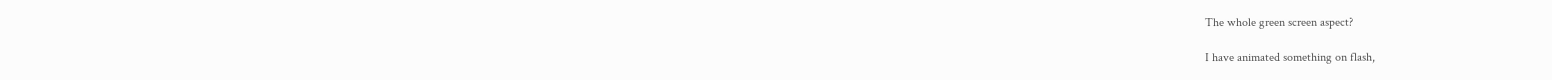The whole green screen aspect?

I have animated something on flash,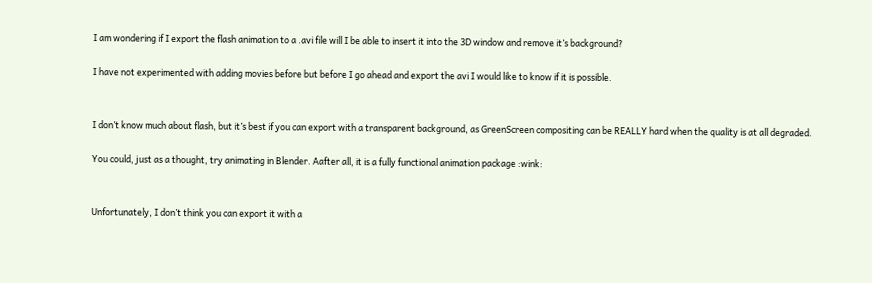I am wondering if I export the flash animation to a .avi file will I be able to insert it into the 3D window and remove it’s background?

I have not experimented with adding movies before but before I go ahead and export the avi I would like to know if it is possible.


I don’t know much about flash, but it’s best if you can export with a transparent background, as GreenScreen compositing can be REALLY hard when the quality is at all degraded.

You could, just as a thought, try animating in Blender. Aafter all, it is a fully functional animation package :wink:


Unfortunately, I don’t think you can export it with a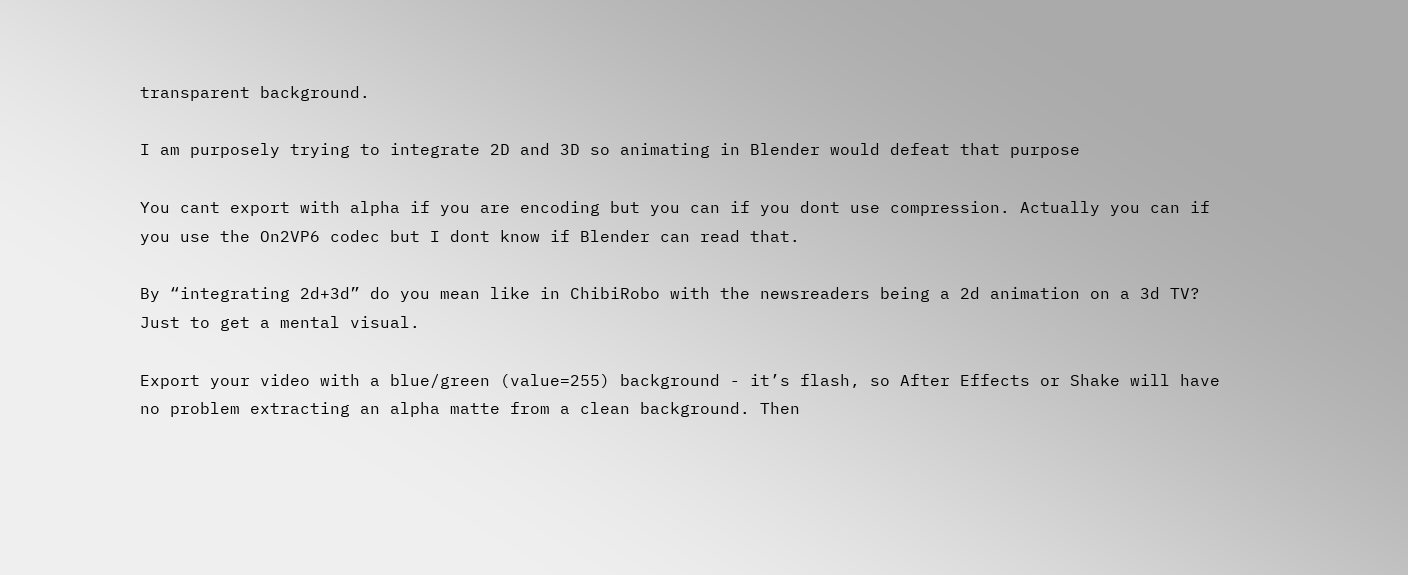transparent background.

I am purposely trying to integrate 2D and 3D so animating in Blender would defeat that purpose

You cant export with alpha if you are encoding but you can if you dont use compression. Actually you can if you use the On2VP6 codec but I dont know if Blender can read that.

By “integrating 2d+3d” do you mean like in ChibiRobo with the newsreaders being a 2d animation on a 3d TV? Just to get a mental visual.

Export your video with a blue/green (value=255) background - it’s flash, so After Effects or Shake will have no problem extracting an alpha matte from a clean background. Then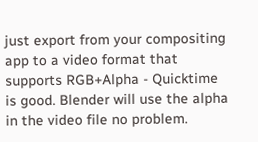just export from your compositing app to a video format that supports RGB+Alpha - Quicktime is good. Blender will use the alpha in the video file no problem.